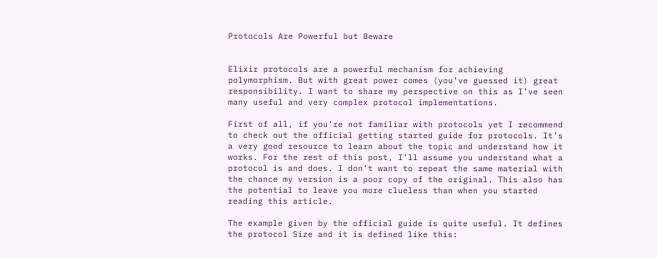Protocols Are Powerful but Beware


Elixir protocols are a powerful mechanism for achieving polymorphism. But with great power comes (you’ve guessed it) great responsibility. I want to share my perspective on this as I’ve seen many useful and very complex protocol implementations.

First of all, if you’re not familiar with protocols yet I recommend to check out the official getting started guide for protocols. It’s a very good resource to learn about the topic and understand how it works. For the rest of this post, I’ll assume you understand what a protocol is and does. I don’t want to repeat the same material with the chance my version is a poor copy of the original. This also has the potential to leave you more clueless than when you started reading this article.

The example given by the official guide is quite useful. It defines the protocol Size and it is defined like this: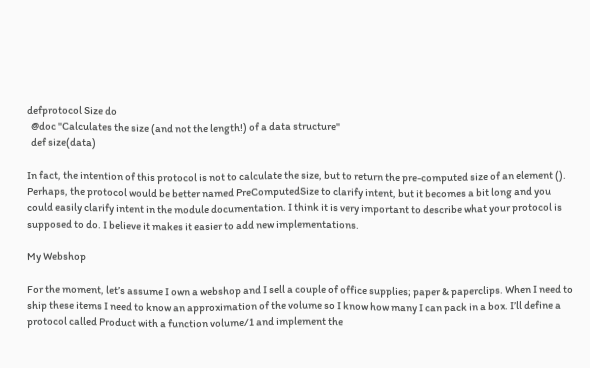defprotocol Size do
  @doc "Calculates the size (and not the length!) of a data structure"
  def size(data)

In fact, the intention of this protocol is not to calculate the size, but to return the pre-computed size of an element (). Perhaps, the protocol would be better named PreComputedSize to clarify intent, but it becomes a bit long and you could easily clarify intent in the module documentation. I think it is very important to describe what your protocol is supposed to do. I believe it makes it easier to add new implementations.

My Webshop

For the moment, let’s assume I own a webshop and I sell a couple of office supplies; paper & paperclips. When I need to ship these items I need to know an approximation of the volume so I know how many I can pack in a box. I’ll define a protocol called Product with a function volume/1 and implement the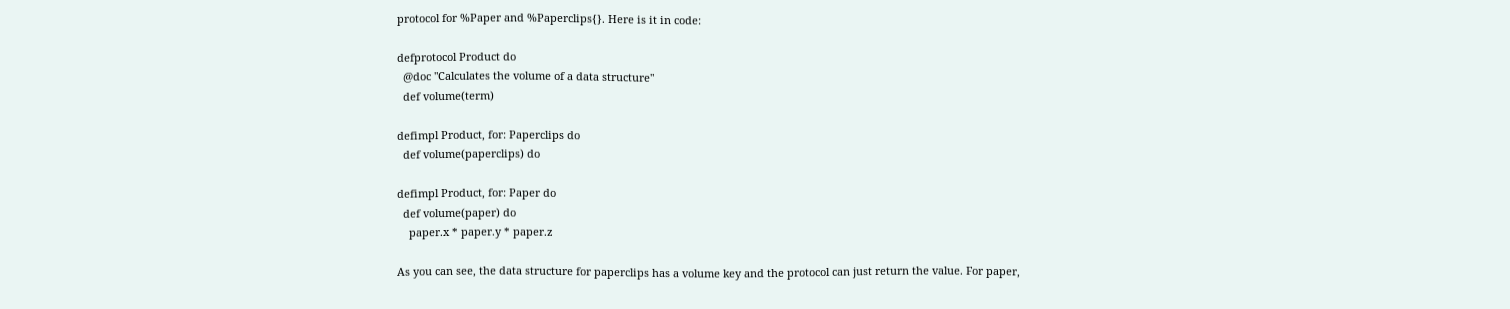protocol for %Paper and %Paperclips{}. Here is it in code:

defprotocol Product do
  @doc "Calculates the volume of a data structure"
  def volume(term)

defimpl Product, for: Paperclips do
  def volume(paperclips) do

defimpl Product, for: Paper do
  def volume(paper) do
    paper.x * paper.y * paper.z

As you can see, the data structure for paperclips has a volume key and the protocol can just return the value. For paper,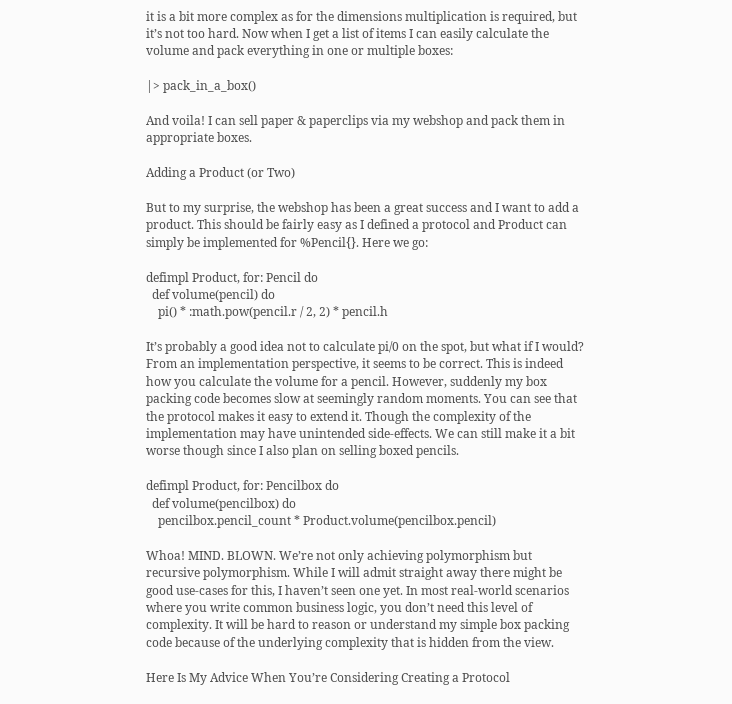it is a bit more complex as for the dimensions multiplication is required, but it’s not too hard. Now when I get a list of items I can easily calculate the volume and pack everything in one or multiple boxes:

|> pack_in_a_box()

And voila! I can sell paper & paperclips via my webshop and pack them in appropriate boxes.

Adding a Product (or Two)

But to my surprise, the webshop has been a great success and I want to add a product. This should be fairly easy as I defined a protocol and Product can simply be implemented for %Pencil{}. Here we go:

defimpl Product, for: Pencil do
  def volume(pencil) do
    pi() * :math.pow(pencil.r / 2, 2) * pencil.h

It’s probably a good idea not to calculate pi/0 on the spot, but what if I would? From an implementation perspective, it seems to be correct. This is indeed how you calculate the volume for a pencil. However, suddenly my box packing code becomes slow at seemingly random moments. You can see that the protocol makes it easy to extend it. Though the complexity of the implementation may have unintended side-effects. We can still make it a bit worse though since I also plan on selling boxed pencils.

defimpl Product, for: Pencilbox do
  def volume(pencilbox) do
    pencilbox.pencil_count * Product.volume(pencilbox.pencil)

Whoa! MIND. BLOWN. We’re not only achieving polymorphism but recursive polymorphism. While I will admit straight away there might be good use-cases for this, I haven’t seen one yet. In most real-world scenarios where you write common business logic, you don’t need this level of complexity. It will be hard to reason or understand my simple box packing code because of the underlying complexity that is hidden from the view.

Here Is My Advice When You’re Considering Creating a Protocol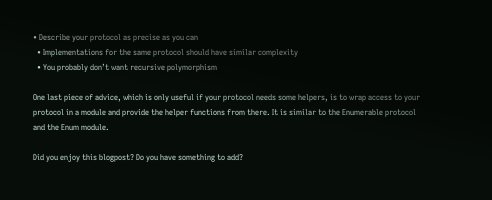• Describe your protocol as precise as you can
  • Implementations for the same protocol should have similar complexity
  • You probably don’t want recursive polymorphism

One last piece of advice, which is only useful if your protocol needs some helpers, is to wrap access to your protocol in a module and provide the helper functions from there. It is similar to the Enumerable protocol and the Enum module.

Did you enjoy this blogpost? Do you have something to add?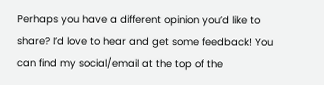Perhaps you have a different opinion you’d like to share? I’d love to hear and get some feedback! You can find my social/email at the top of the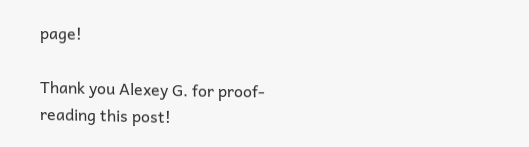page!

Thank you Alexey G. for proof-reading this post!